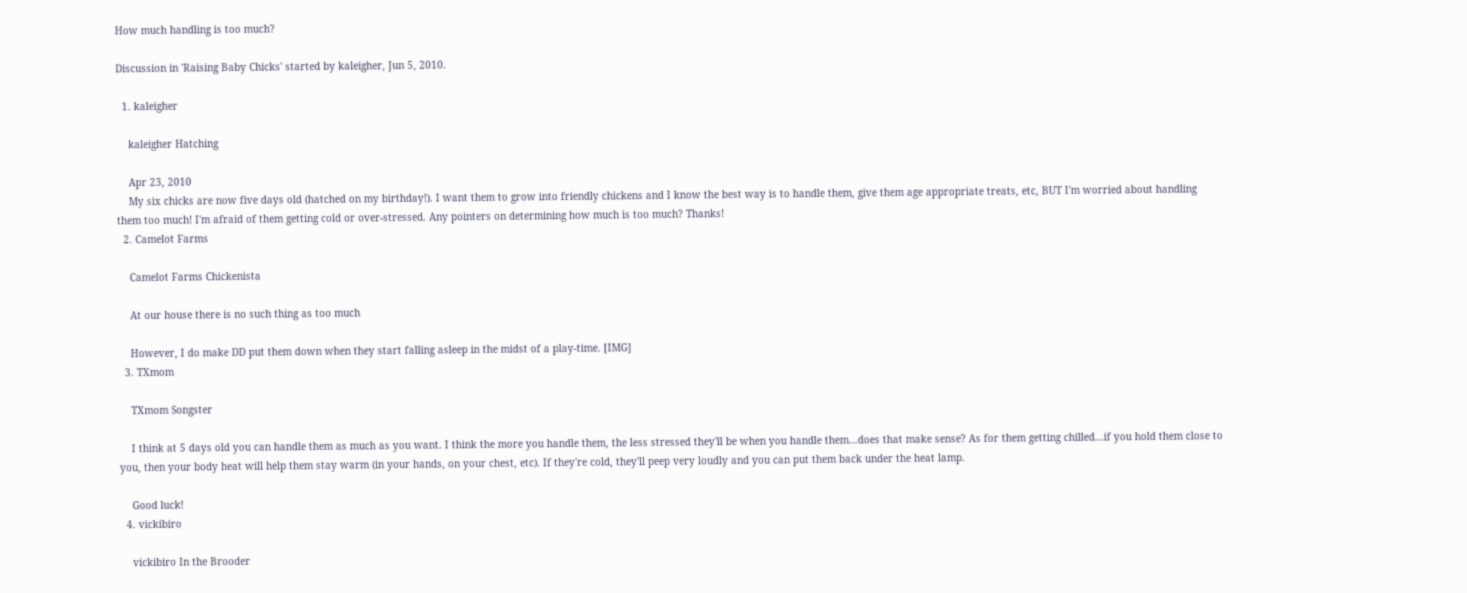How much handling is too much?

Discussion in 'Raising Baby Chicks' started by kaleigher, Jun 5, 2010.

  1. kaleigher

    kaleigher Hatching

    Apr 23, 2010
    My six chicks are now five days old (hatched on my birthday!). I want them to grow into friendly chickens and I know the best way is to handle them, give them age appropriate treats, etc, BUT I'm worried about handling them too much! I'm afraid of them getting cold or over-stressed. Any pointers on determining how much is too much? Thanks!
  2. Camelot Farms

    Camelot Farms Chickenista

    At our house there is no such thing as too much

    However, I do make DD put them down when they start falling asleep in the midst of a play-time. [IMG]
  3. TXmom

    TXmom Songster

    I think at 5 days old you can handle them as much as you want. I think the more you handle them, the less stressed they'll be when you handle them...does that make sense? As for them getting chilled...if you hold them close to you, then your body heat will help them stay warm (in your hands, on your chest, etc). If they're cold, they'll peep very loudly and you can put them back under the heat lamp.

    Good luck!
  4. vickibiro

    vickibiro In the Brooder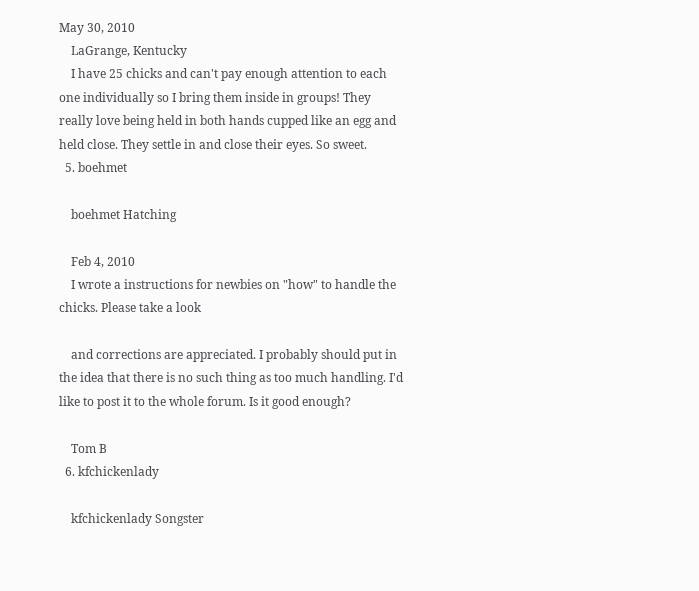May 30, 2010
    LaGrange, Kentucky
    I have 25 chicks and can't pay enough attention to each one individually so I bring them inside in groups! They really love being held in both hands cupped like an egg and held close. They settle in and close their eyes. So sweet.
  5. boehmet

    boehmet Hatching

    Feb 4, 2010
    I wrote a instructions for newbies on "how" to handle the chicks. Please take a look

    and corrections are appreciated. I probably should put in the idea that there is no such thing as too much handling. I'd like to post it to the whole forum. Is it good enough?

    Tom B
  6. kfchickenlady

    kfchickenlady Songster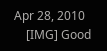Apr 28, 2010
    [IMG] Good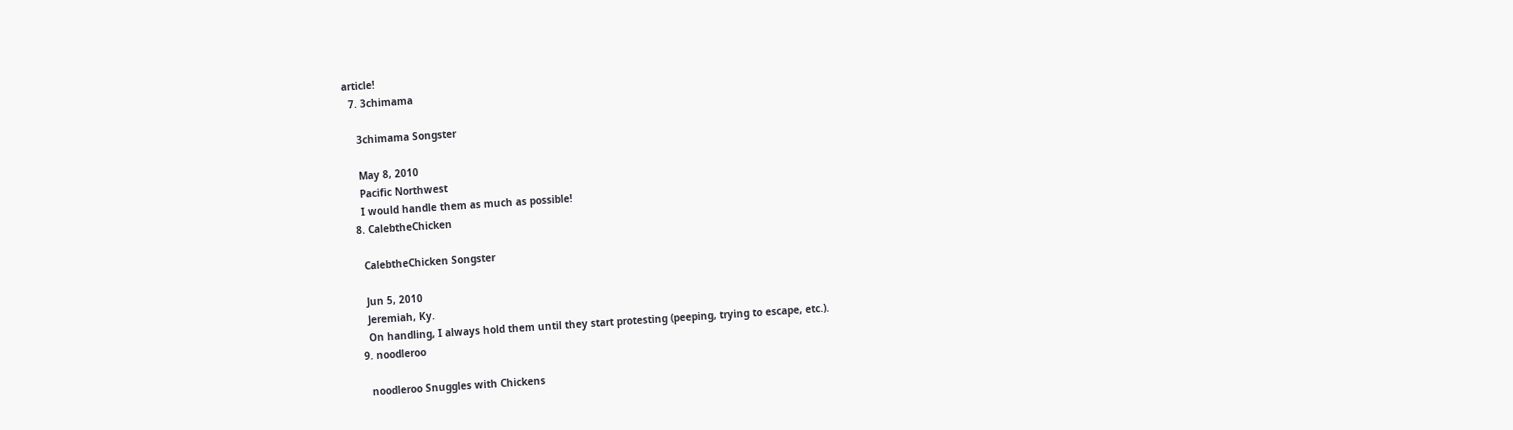article!
  7. 3chimama

    3chimama Songster

    May 8, 2010
    Pacific Northwest
    I would handle them as much as possible!
  8. CalebtheChicken

    CalebtheChicken Songster

    Jun 5, 2010
    Jeremiah, Ky.
    On handling, I always hold them until they start protesting (peeping, trying to escape, etc.).
  9. noodleroo

    noodleroo Snuggles with Chickens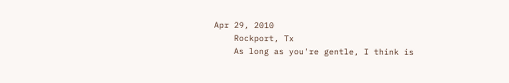Apr 29, 2010
    Rockport, Tx
    As long as you're gentle, I think is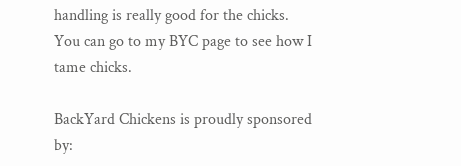handling is really good for the chicks. You can go to my BYC page to see how I tame chicks.

BackYard Chickens is proudly sponsored by: